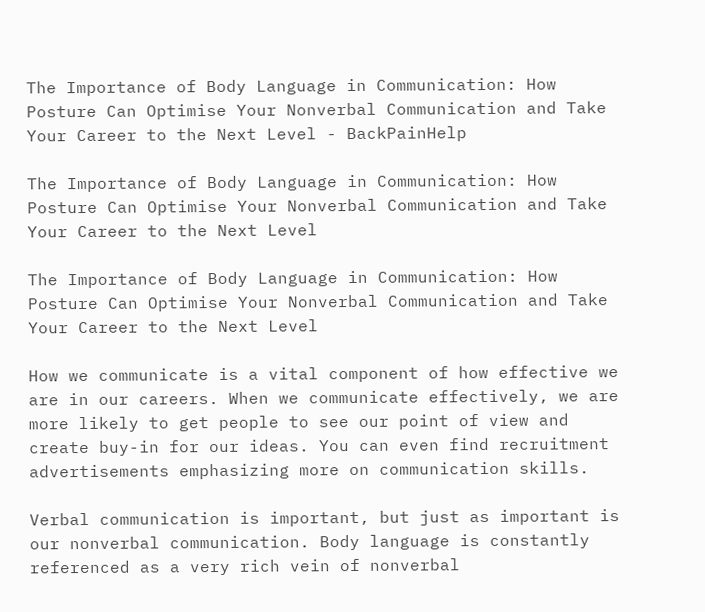The Importance of Body Language in Communication: How Posture Can Optimise Your Nonverbal Communication and Take Your Career to the Next Level - BackPainHelp

The Importance of Body Language in Communication: How Posture Can Optimise Your Nonverbal Communication and Take Your Career to the Next Level

The Importance of Body Language in Communication: How Posture Can Optimise Your Nonverbal Communication and Take Your Career to the Next Level

How we communicate is a vital component of how effective we are in our careers. When we communicate effectively, we are more likely to get people to see our point of view and create buy-in for our ideas. You can even find recruitment advertisements emphasizing more on communication skills.

Verbal communication is important, but just as important is our nonverbal communication. Body language is constantly referenced as a very rich vein of nonverbal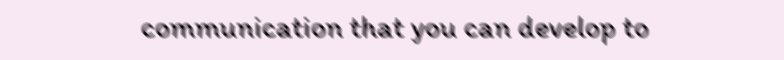communication that you can develop to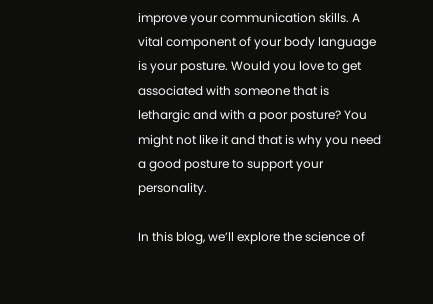improve your communication skills. A vital component of your body language is your posture. Would you love to get associated with someone that is lethargic and with a poor posture? You might not like it and that is why you need a good posture to support your personality.

In this blog, we’ll explore the science of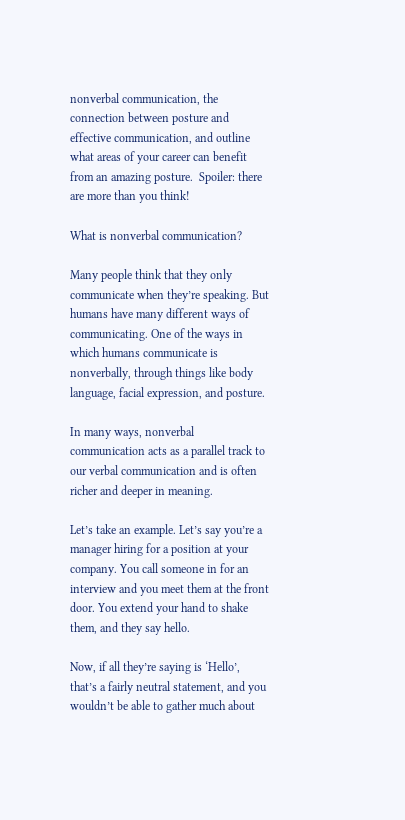nonverbal communication, the connection between posture and effective communication, and outline what areas of your career can benefit from an amazing posture.  Spoiler: there are more than you think!

What is nonverbal communication?

Many people think that they only communicate when they’re speaking. But humans have many different ways of communicating. One of the ways in which humans communicate is nonverbally, through things like body language, facial expression, and posture.

In many ways, nonverbal communication acts as a parallel track to our verbal communication and is often richer and deeper in meaning.

Let’s take an example. Let’s say you’re a manager hiring for a position at your company. You call someone in for an interview and you meet them at the front door. You extend your hand to shake them, and they say hello.

Now, if all they’re saying is ‘Hello’, that’s a fairly neutral statement, and you wouldn’t be able to gather much about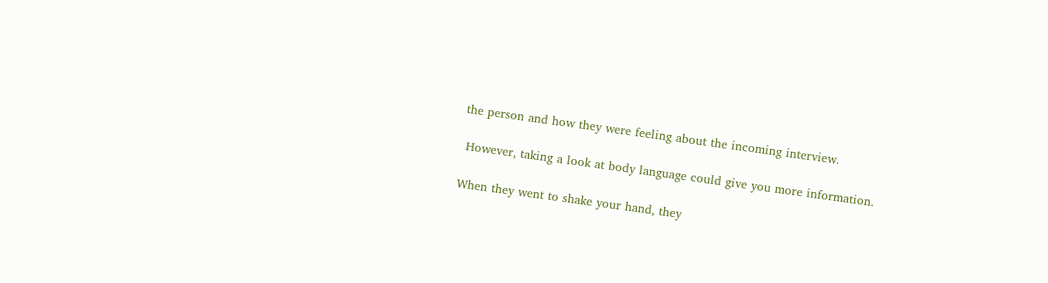the person and how they were feeling about the incoming interview.

 However, taking a look at body language could give you more information.

When they went to shake your hand, they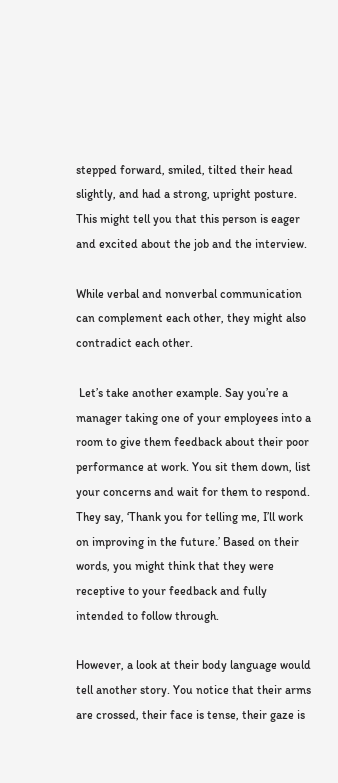stepped forward, smiled, tilted their head slightly, and had a strong, upright posture. This might tell you that this person is eager and excited about the job and the interview.

While verbal and nonverbal communication can complement each other, they might also contradict each other.

 Let’s take another example. Say you’re a manager taking one of your employees into a room to give them feedback about their poor performance at work. You sit them down, list your concerns and wait for them to respond. They say, ‘Thank you for telling me, I’ll work on improving in the future.’ Based on their words, you might think that they were receptive to your feedback and fully intended to follow through.

However, a look at their body language would tell another story. You notice that their arms are crossed, their face is tense, their gaze is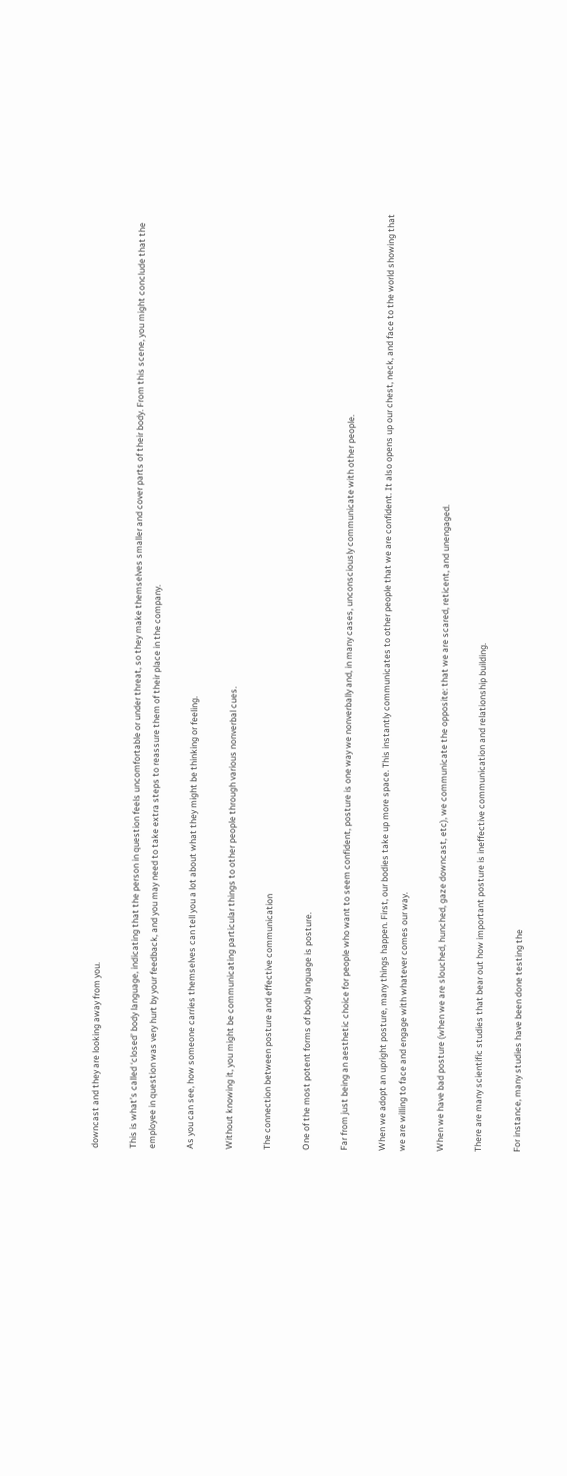downcast and they are looking away from you.

This is what’s called ‘closed’ body language, indicating that the person in question feels uncomfortable or under threat, so they make themselves smaller and cover parts of their body. From this scene, you might conclude that the employee in question was very hurt by your feedback, and you may need to take extra steps to reassure them of their place in the company.

As you can see, how someone carries themselves can tell you a lot about what they might be thinking or feeling.

Without knowing it, you might be communicating particular things to other people through various nonverbal cues.

The connection between posture and effective communication

One of the most potent forms of body language is posture.

Far from just being an aesthetic choice for people who want to seem confident, posture is one way we nonverbally and, in many cases, unconsciously communicate with other people.

When we adopt an upright posture, many things happen. First, our bodies take up more space. This instantly communicates to other people that we are confident. It also opens up our chest, neck, and face to the world showing that we are willing to face and engage with whatever comes our way.

When we have bad posture (when we are slouched, hunched, gaze downcast, etc), we communicate the opposite: that we are scared, reticent, and unengaged.

There are many scientific studies that bear out how important posture is ineffective communication and relationship building.

For instance, many studies have been done testing the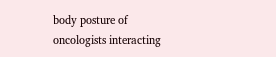body posture of oncologists interacting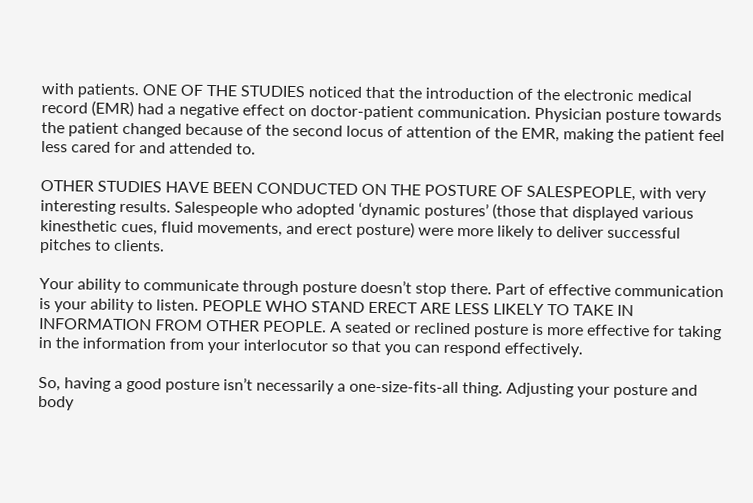with patients. ONE OF THE STUDIES noticed that the introduction of the electronic medical record (EMR) had a negative effect on doctor-patient communication. Physician posture towards the patient changed because of the second locus of attention of the EMR, making the patient feel less cared for and attended to.

OTHER STUDIES HAVE BEEN CONDUCTED ON THE POSTURE OF SALESPEOPLE, with very interesting results. Salespeople who adopted ‘dynamic postures’ (those that displayed various kinesthetic cues, fluid movements, and erect posture) were more likely to deliver successful pitches to clients.

Your ability to communicate through posture doesn’t stop there. Part of effective communication is your ability to listen. PEOPLE WHO STAND ERECT ARE LESS LIKELY TO TAKE IN INFORMATION FROM OTHER PEOPLE. A seated or reclined posture is more effective for taking in the information from your interlocutor so that you can respond effectively.

So, having a good posture isn’t necessarily a one-size-fits-all thing. Adjusting your posture and body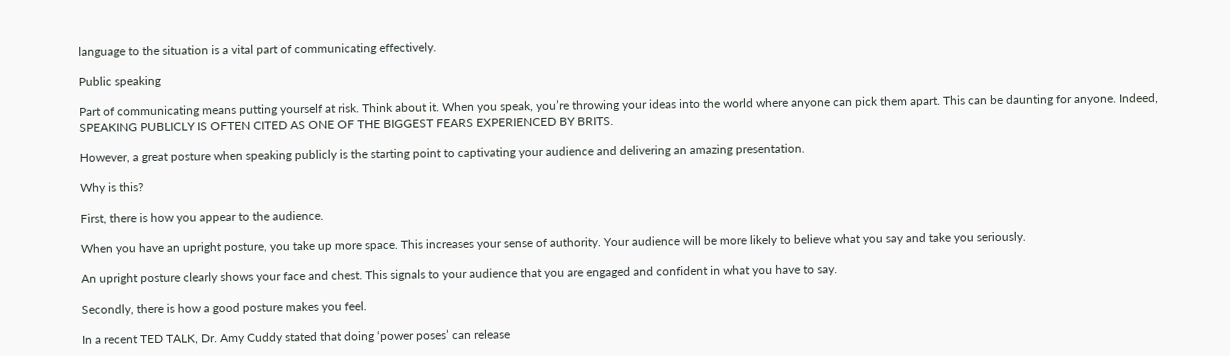language to the situation is a vital part of communicating effectively.

Public speaking

Part of communicating means putting yourself at risk. Think about it. When you speak, you’re throwing your ideas into the world where anyone can pick them apart. This can be daunting for anyone. Indeed, SPEAKING PUBLICLY IS OFTEN CITED AS ONE OF THE BIGGEST FEARS EXPERIENCED BY BRITS.

However, a great posture when speaking publicly is the starting point to captivating your audience and delivering an amazing presentation.

Why is this?

First, there is how you appear to the audience.

When you have an upright posture, you take up more space. This increases your sense of authority. Your audience will be more likely to believe what you say and take you seriously.

An upright posture clearly shows your face and chest. This signals to your audience that you are engaged and confident in what you have to say.

Secondly, there is how a good posture makes you feel.

In a recent TED TALK, Dr. Amy Cuddy stated that doing ‘power poses’ can release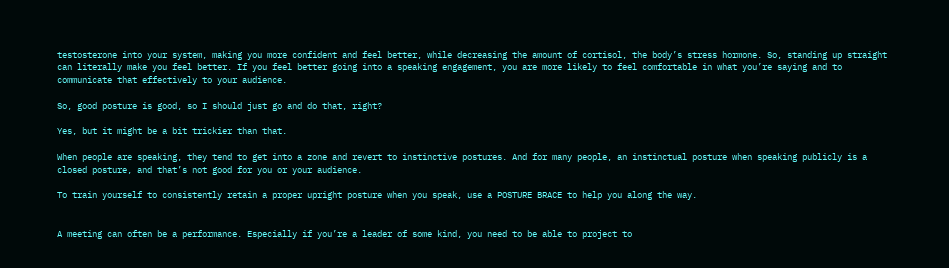testosterone into your system, making you more confident and feel better, while decreasing the amount of cortisol, the body’s stress hormone. So, standing up straight can literally make you feel better. If you feel better going into a speaking engagement, you are more likely to feel comfortable in what you’re saying and to communicate that effectively to your audience.

So, good posture is good, so I should just go and do that, right?

Yes, but it might be a bit trickier than that.

When people are speaking, they tend to get into a zone and revert to instinctive postures. And for many people, an instinctual posture when speaking publicly is a closed posture, and that’s not good for you or your audience.

To train yourself to consistently retain a proper upright posture when you speak, use a POSTURE BRACE to help you along the way.


A meeting can often be a performance. Especially if you’re a leader of some kind, you need to be able to project to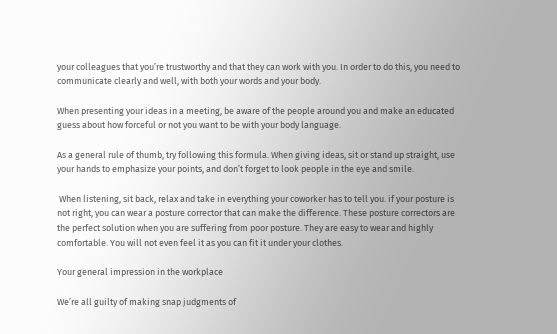your colleagues that you’re trustworthy and that they can work with you. In order to do this, you need to communicate clearly and well, with both your words and your body.

When presenting your ideas in a meeting, be aware of the people around you and make an educated guess about how forceful or not you want to be with your body language.

As a general rule of thumb, try following this formula. When giving ideas, sit or stand up straight, use your hands to emphasize your points, and don’t forget to look people in the eye and smile.

 When listening, sit back, relax and take in everything your coworker has to tell you. if your posture is not right, you can wear a posture corrector that can make the difference. These posture correctors are the perfect solution when you are suffering from poor posture. They are easy to wear and highly comfortable. You will not even feel it as you can fit it under your clothes.

Your general impression in the workplace

We’re all guilty of making snap judgments of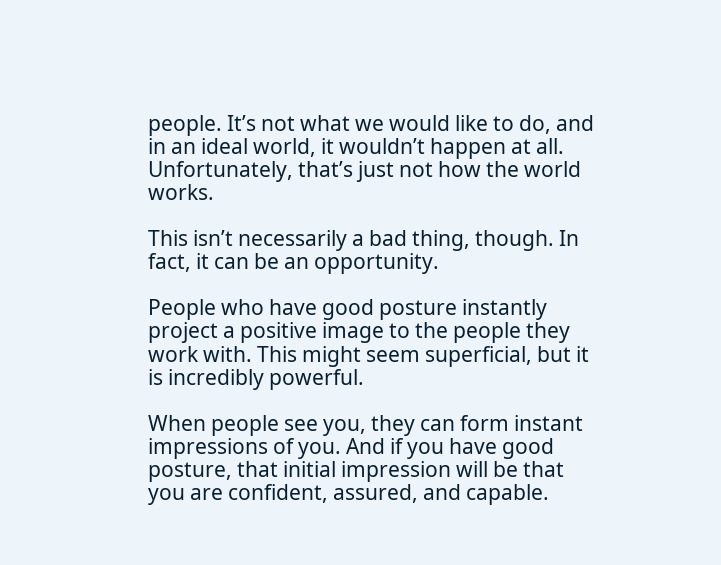people. It’s not what we would like to do, and in an ideal world, it wouldn’t happen at all. Unfortunately, that’s just not how the world works.

This isn’t necessarily a bad thing, though. In fact, it can be an opportunity.

People who have good posture instantly project a positive image to the people they work with. This might seem superficial, but it is incredibly powerful.

When people see you, they can form instant impressions of you. And if you have good posture, that initial impression will be that you are confident, assured, and capable.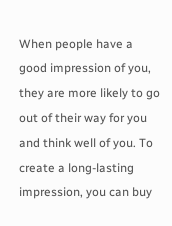When people have a good impression of you, they are more likely to go out of their way for you and think well of you. To create a long-lasting impression, you can buy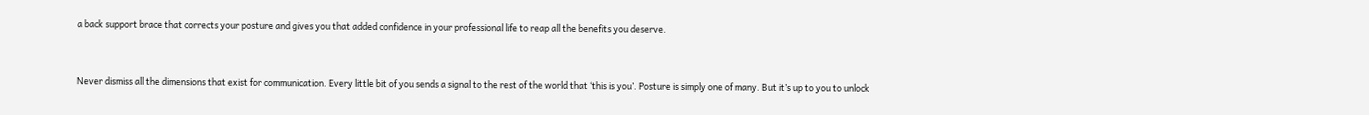a back support brace that corrects your posture and gives you that added confidence in your professional life to reap all the benefits you deserve.


Never dismiss all the dimensions that exist for communication. Every little bit of you sends a signal to the rest of the world that ‘this is you’. Posture is simply one of many. But it’s up to you to unlock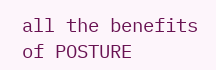all the benefits of POSTURE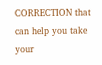CORRECTION that can help you take your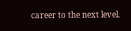career to the next level.